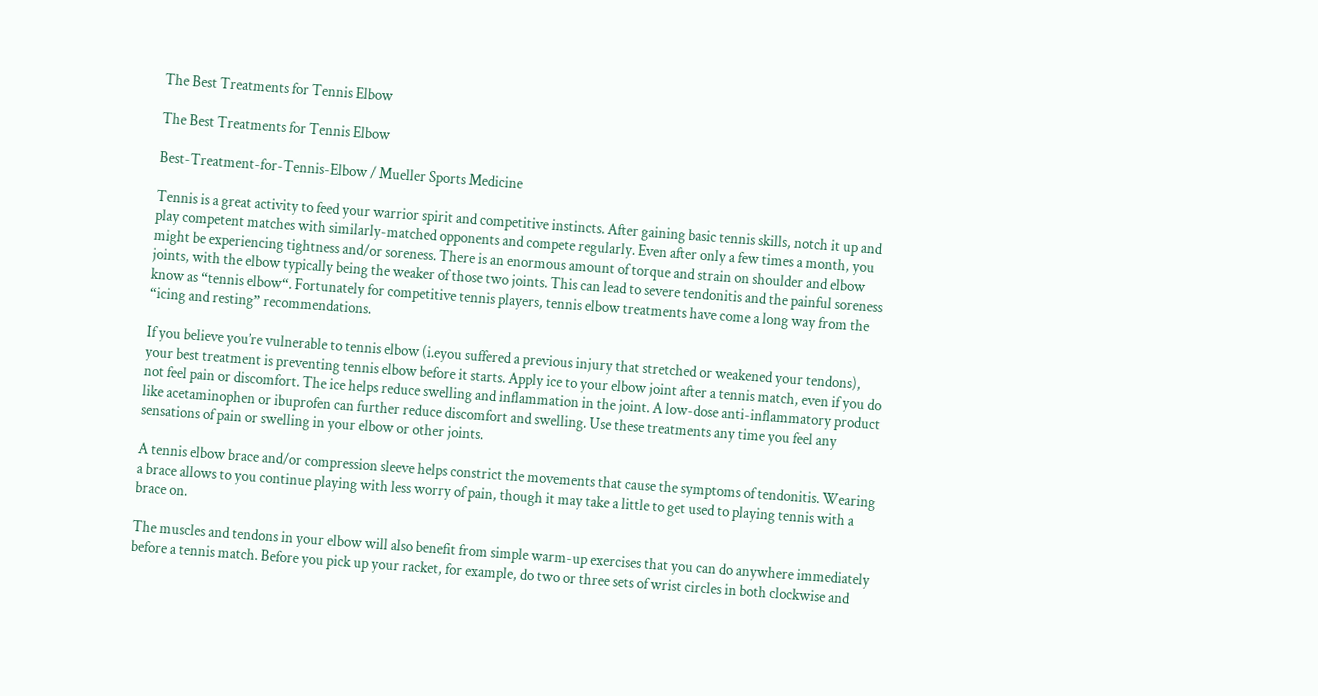The Best Treatments for Tennis Elbow

The Best Treatments for Tennis Elbow

Best-Treatment-for-Tennis-Elbow / Mueller Sports Medicine

Tennis is a great activity to feed your warrior spirit and competitive instincts. After gaining basic tennis skills, notch it up and play competent matches with similarly-matched opponents and compete regularly. Even after only a few times a month, you might be experiencing tightness and/or soreness. There is an enormous amount of torque and strain on shoulder and elbow joints, with the elbow typically being the weaker of those two joints. This can lead to severe tendonitis and the painful soreness know as “tennis elbow“. Fortunately for competitive tennis players, tennis elbow treatments have come a long way from the “icing and resting” recommendations.

If you believe you’re vulnerable to tennis elbow (i.eyou suffered a previous injury that stretched or weakened your tendons), your best treatment is preventing tennis elbow before it starts. Apply ice to your elbow joint after a tennis match, even if you do not feel pain or discomfort. The ice helps reduce swelling and inflammation in the joint. A low-dose anti-inflammatory product like acetaminophen or ibuprofen can further reduce discomfort and swelling. Use these treatments any time you feel any sensations of pain or swelling in your elbow or other joints.

A tennis elbow brace and/or compression sleeve helps constrict the movements that cause the symptoms of tendonitis. Wearing a brace allows to you continue playing with less worry of pain, though it may take a little to get used to playing tennis with a brace on.

The muscles and tendons in your elbow will also benefit from simple warm-up exercises that you can do anywhere immediately before a tennis match. Before you pick up your racket, for example, do two or three sets of wrist circles in both clockwise and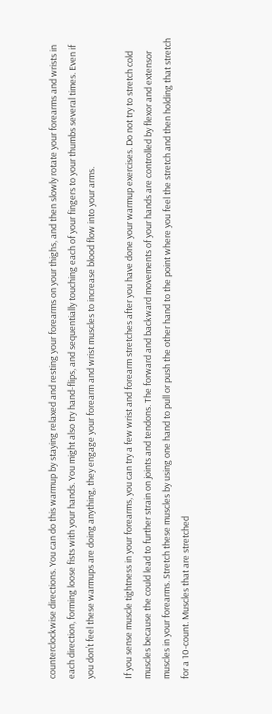counterclockwise directions. You can do this warmup by staying relaxed and resting your forearms on your thighs, and then slowly rotate your forearms and wrists in each direction, forming loose fists with your hands. You might also try hand-flips, and sequentially touching each of your fingers to your thumbs several times. Even if you don’t feel these warmups are doing anything, they engage your forearm and wrist muscles to increase blood flow into your arms.

If you sense muscle tightness in your forearms, you can try a few wrist and forearm stretches after you have done your warmup exercises. Do not try to stretch cold muscles because the could lead to further strain on joints and tendons. The forward and backward movements of your hands are controlled by flexor and extensor muscles in your forearms. Stretch these muscles by using one hand to pull or push the other hand to the point where you feel the stretch and then holding that stretch for a 10-count. Muscles that are stretched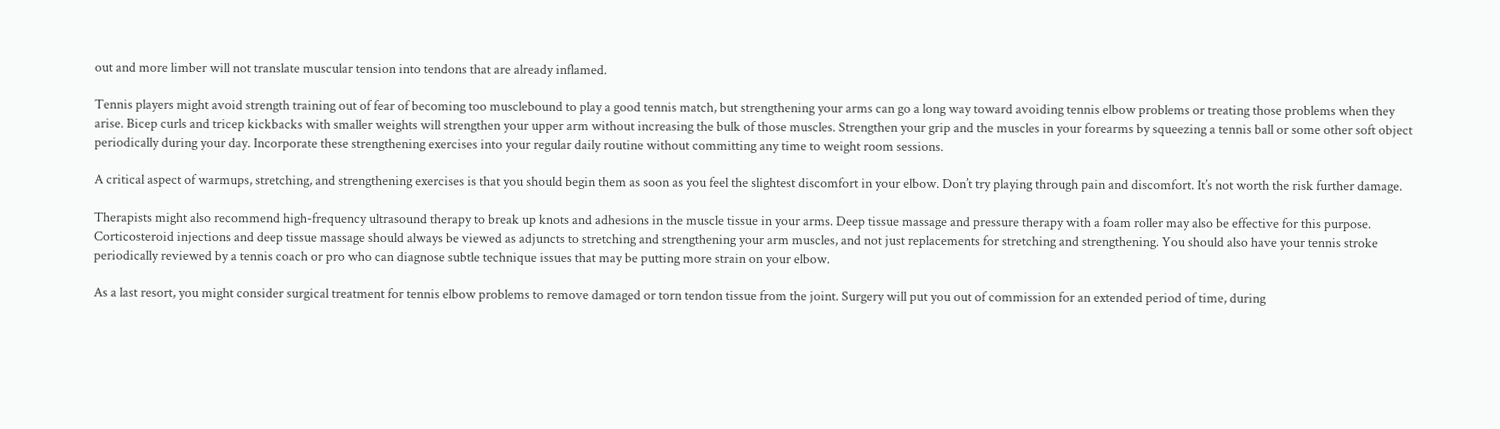out and more limber will not translate muscular tension into tendons that are already inflamed.

Tennis players might avoid strength training out of fear of becoming too musclebound to play a good tennis match, but strengthening your arms can go a long way toward avoiding tennis elbow problems or treating those problems when they arise. Bicep curls and tricep kickbacks with smaller weights will strengthen your upper arm without increasing the bulk of those muscles. Strengthen your grip and the muscles in your forearms by squeezing a tennis ball or some other soft object periodically during your day. Incorporate these strengthening exercises into your regular daily routine without committing any time to weight room sessions.

A critical aspect of warmups, stretching, and strengthening exercises is that you should begin them as soon as you feel the slightest discomfort in your elbow. Don’t try playing through pain and discomfort. It’s not worth the risk further damage.

Therapists might also recommend high-frequency ultrasound therapy to break up knots and adhesions in the muscle tissue in your arms. Deep tissue massage and pressure therapy with a foam roller may also be effective for this purpose. Corticosteroid injections and deep tissue massage should always be viewed as adjuncts to stretching and strengthening your arm muscles, and not just replacements for stretching and strengthening. You should also have your tennis stroke periodically reviewed by a tennis coach or pro who can diagnose subtle technique issues that may be putting more strain on your elbow.

As a last resort, you might consider surgical treatment for tennis elbow problems to remove damaged or torn tendon tissue from the joint. Surgery will put you out of commission for an extended period of time, during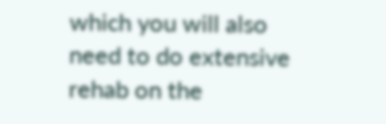which you will also need to do extensive rehab on the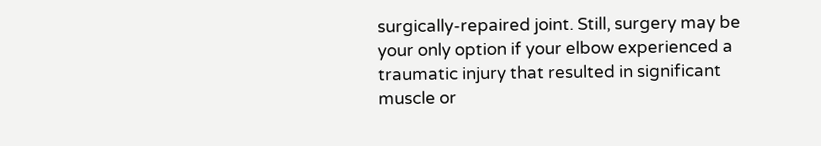surgically-repaired joint. Still, surgery may be your only option if your elbow experienced a traumatic injury that resulted in significant muscle or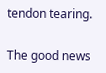tendon tearing.

The good news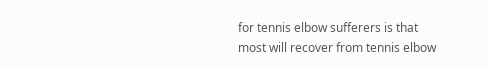for tennis elbow sufferers is that most will recover from tennis elbow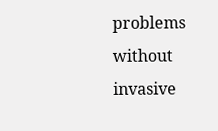problems without invasive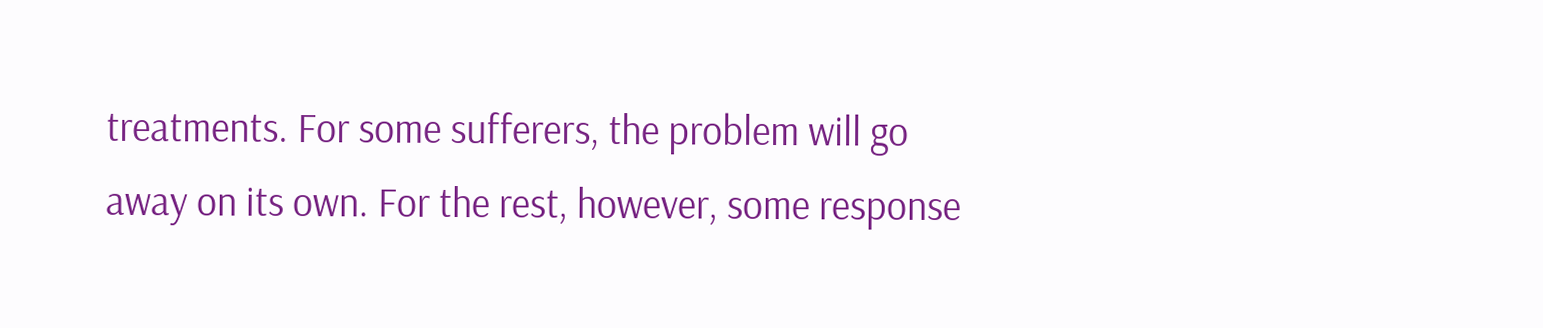treatments. For some sufferers, the problem will go away on its own. For the rest, however, some response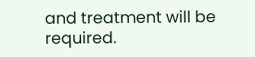and treatment will be required.